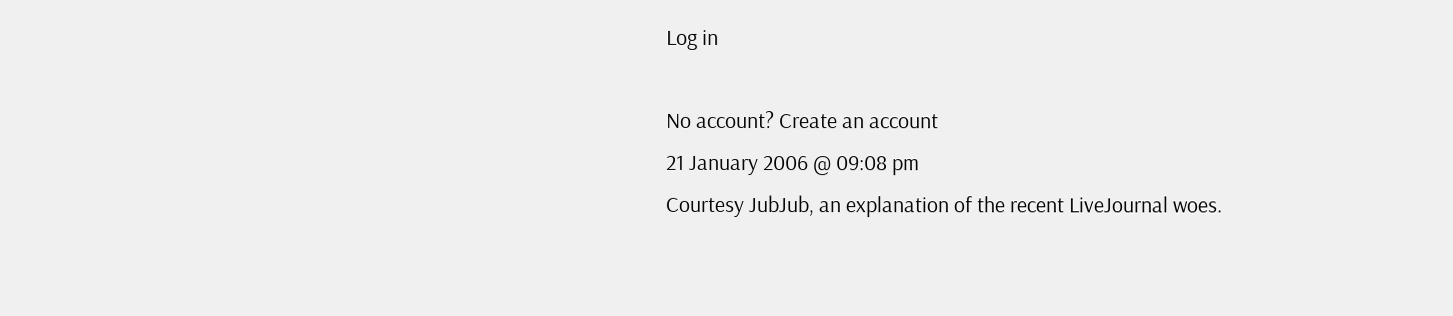Log in

No account? Create an account
21 January 2006 @ 09:08 pm
Courtesy JubJub, an explanation of the recent LiveJournal woes.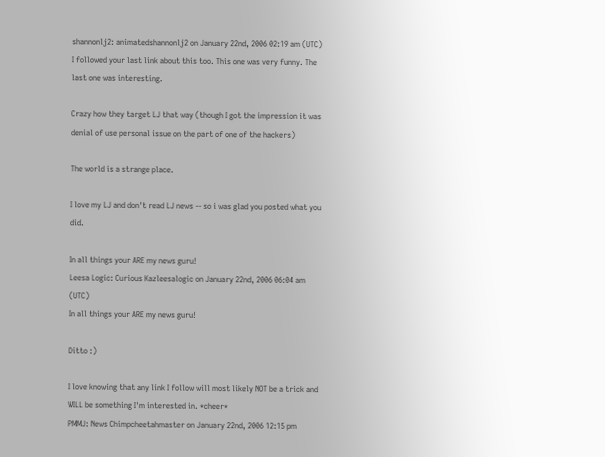shannonlj2: animatedshannonlj2 on January 22nd, 2006 02:19 am (UTC)
I followed your last link about this too. This one was very funny. The last one was interesting.

Crazy how they target LJ that way (though I got the impression it was denial of use personal issue on the part of one of the hackers)

The world is a strange place.

I love my LJ and don't read LJ news -- so i was glad you posted what you did.

In all things your ARE my news guru!
Leesa Logic: Curious Kazleesalogic on January 22nd, 2006 06:04 am (UTC)
In all things your ARE my news guru!

Ditto :)

I love knowing that any link I follow will most likely NOT be a trick and WILL be something I'm interested in. *cheer*
PMMJ: News Chimpcheetahmaster on January 22nd, 2006 12:15 pm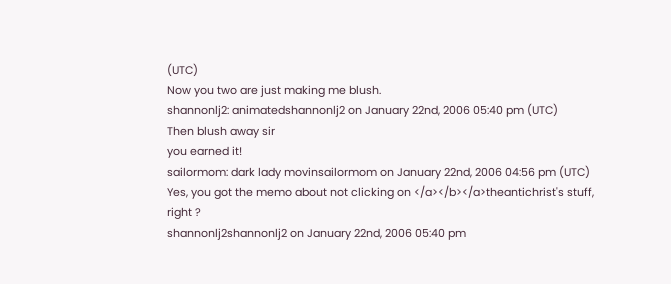(UTC)
Now you two are just making me blush.
shannonlj2: animatedshannonlj2 on January 22nd, 2006 05:40 pm (UTC)
Then blush away sir
you earned it!
sailormom: dark lady movinsailormom on January 22nd, 2006 04:56 pm (UTC)
Yes, you got the memo about not clicking on </a></b></a>theantichrist's stuff, right ?
shannonlj2shannonlj2 on January 22nd, 2006 05:40 pm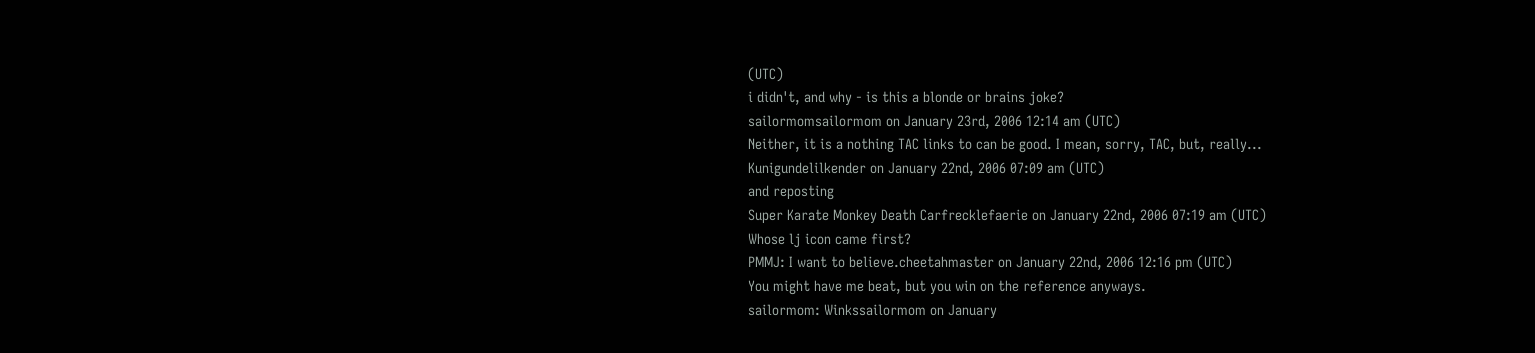(UTC)
i didn't, and why - is this a blonde or brains joke?
sailormomsailormom on January 23rd, 2006 12:14 am (UTC)
Neither, it is a nothing TAC links to can be good. I mean, sorry, TAC, but, really...
Kunigundelilkender on January 22nd, 2006 07:09 am (UTC)
and reposting
Super Karate Monkey Death Carfrecklefaerie on January 22nd, 2006 07:19 am (UTC)
Whose lj icon came first?
PMMJ: I want to believe.cheetahmaster on January 22nd, 2006 12:16 pm (UTC)
You might have me beat, but you win on the reference anyways.
sailormom: Winkssailormom on January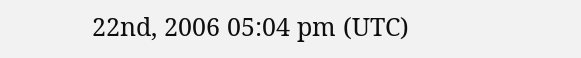22nd, 2006 05:04 pm (UTC)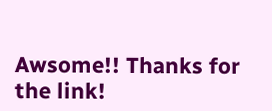Awsome!! Thanks for the link!